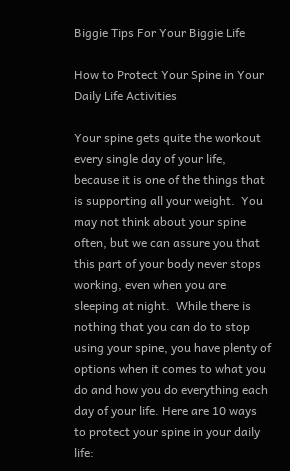Biggie Tips For Your Biggie Life

How to Protect Your Spine in Your Daily Life Activities

Your spine gets quite the workout every single day of your life, because it is one of the things that is supporting all your weight.  You may not think about your spine often, but we can assure you that this part of your body never stops working, even when you are sleeping at night.  While there is nothing that you can do to stop using your spine, you have plenty of options when it comes to what you do and how you do everything each day of your life. Here are 10 ways to protect your spine in your daily life: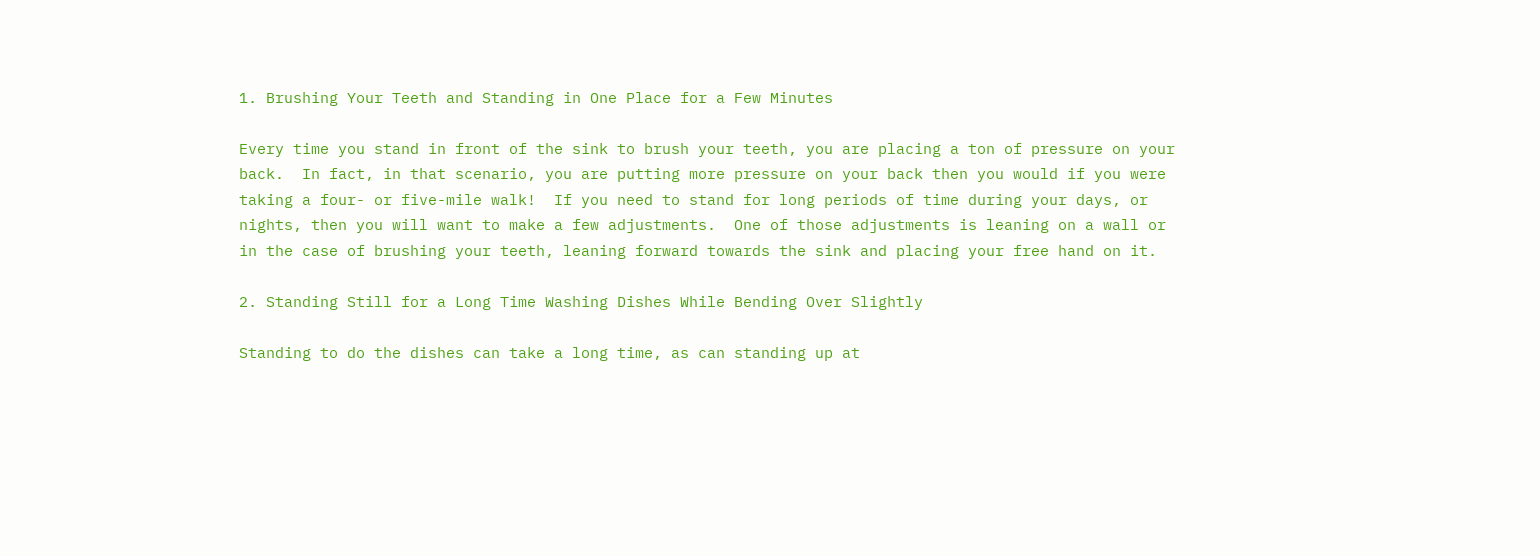1. Brushing Your Teeth and Standing in One Place for a Few Minutes

Every time you stand in front of the sink to brush your teeth, you are placing a ton of pressure on your back.  In fact, in that scenario, you are putting more pressure on your back then you would if you were taking a four- or five-mile walk!  If you need to stand for long periods of time during your days, or nights, then you will want to make a few adjustments.  One of those adjustments is leaning on a wall or in the case of brushing your teeth, leaning forward towards the sink and placing your free hand on it.

2. Standing Still for a Long Time Washing Dishes While Bending Over Slightly

Standing to do the dishes can take a long time, as can standing up at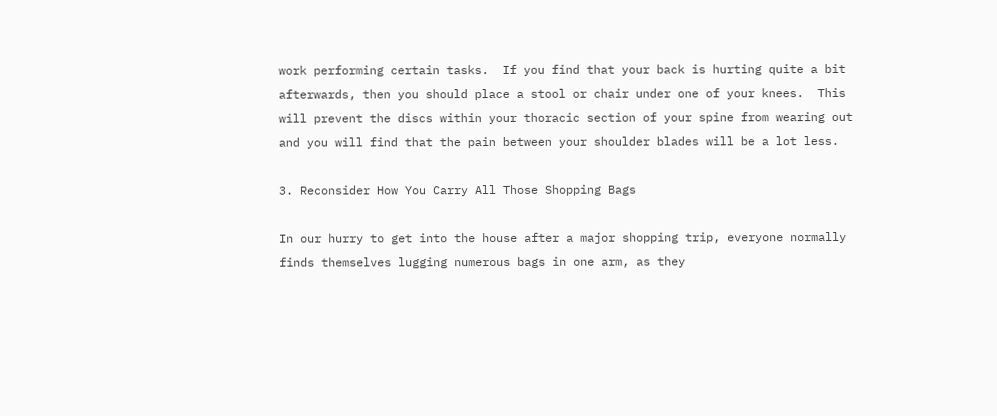work performing certain tasks.  If you find that your back is hurting quite a bit afterwards, then you should place a stool or chair under one of your knees.  This will prevent the discs within your thoracic section of your spine from wearing out and you will find that the pain between your shoulder blades will be a lot less.

3. Reconsider How You Carry All Those Shopping Bags

In our hurry to get into the house after a major shopping trip, everyone normally finds themselves lugging numerous bags in one arm, as they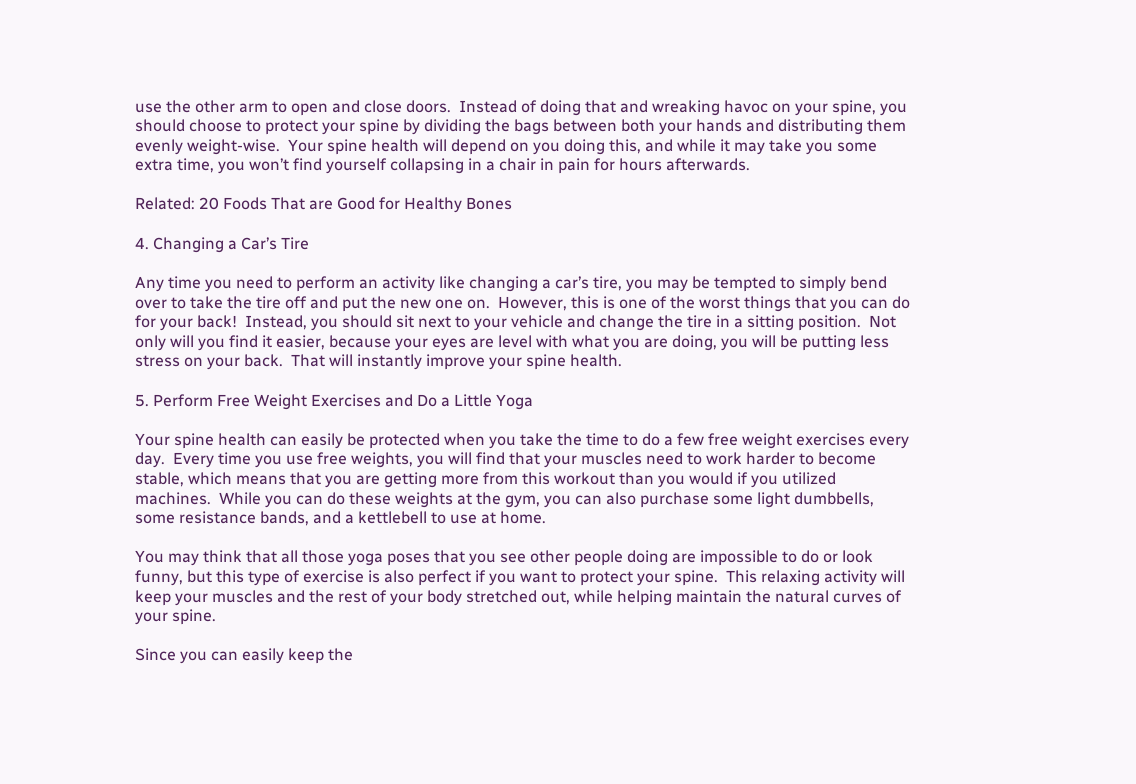use the other arm to open and close doors.  Instead of doing that and wreaking havoc on your spine, you should choose to protect your spine by dividing the bags between both your hands and distributing them evenly weight-wise.  Your spine health will depend on you doing this, and while it may take you some extra time, you won’t find yourself collapsing in a chair in pain for hours afterwards.

Related: 20 Foods That are Good for Healthy Bones

4. Changing a Car’s Tire

Any time you need to perform an activity like changing a car’s tire, you may be tempted to simply bend over to take the tire off and put the new one on.  However, this is one of the worst things that you can do for your back!  Instead, you should sit next to your vehicle and change the tire in a sitting position.  Not only will you find it easier, because your eyes are level with what you are doing, you will be putting less stress on your back.  That will instantly improve your spine health.

5. Perform Free Weight Exercises and Do a Little Yoga

Your spine health can easily be protected when you take the time to do a few free weight exercises every day.  Every time you use free weights, you will find that your muscles need to work harder to become stable, which means that you are getting more from this workout than you would if you utilized machines.  While you can do these weights at the gym, you can also purchase some light dumbbells, some resistance bands, and a kettlebell to use at home.

You may think that all those yoga poses that you see other people doing are impossible to do or look funny, but this type of exercise is also perfect if you want to protect your spine.  This relaxing activity will keep your muscles and the rest of your body stretched out, while helping maintain the natural curves of your spine.

Since you can easily keep the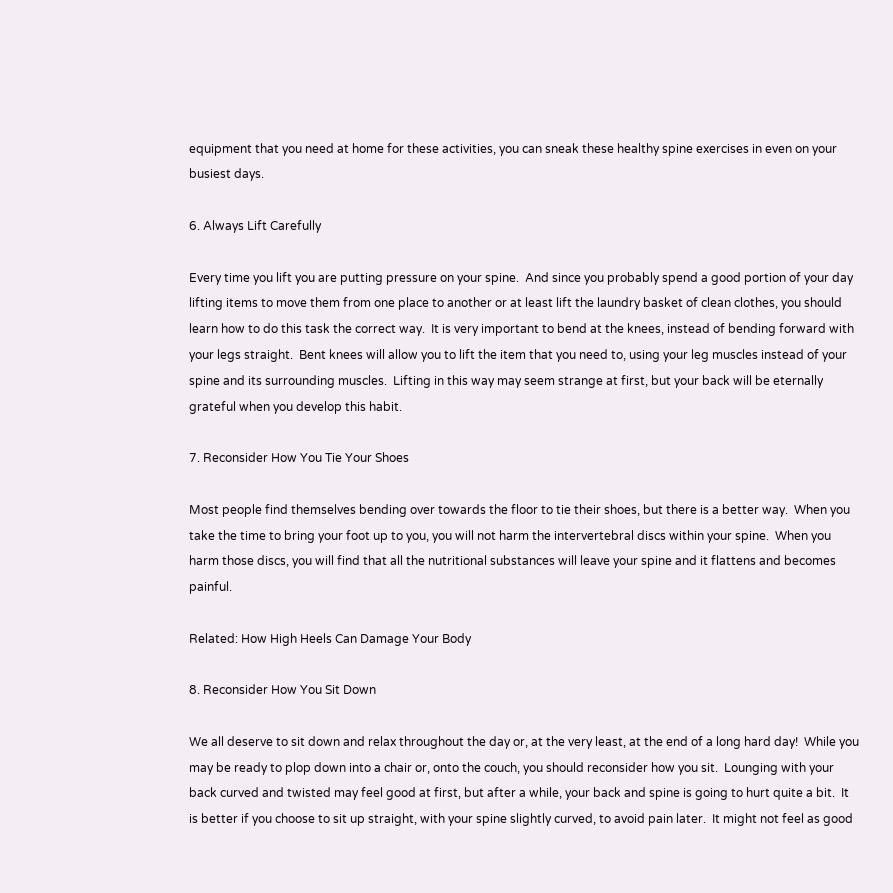equipment that you need at home for these activities, you can sneak these healthy spine exercises in even on your busiest days.

6. Always Lift Carefully

Every time you lift you are putting pressure on your spine.  And since you probably spend a good portion of your day lifting items to move them from one place to another or at least lift the laundry basket of clean clothes, you should learn how to do this task the correct way.  It is very important to bend at the knees, instead of bending forward with your legs straight.  Bent knees will allow you to lift the item that you need to, using your leg muscles instead of your spine and its surrounding muscles.  Lifting in this way may seem strange at first, but your back will be eternally grateful when you develop this habit.

7. Reconsider How You Tie Your Shoes

Most people find themselves bending over towards the floor to tie their shoes, but there is a better way.  When you take the time to bring your foot up to you, you will not harm the intervertebral discs within your spine.  When you harm those discs, you will find that all the nutritional substances will leave your spine and it flattens and becomes painful.

Related: How High Heels Can Damage Your Body

8. Reconsider How You Sit Down

We all deserve to sit down and relax throughout the day or, at the very least, at the end of a long hard day!  While you may be ready to plop down into a chair or, onto the couch, you should reconsider how you sit.  Lounging with your back curved and twisted may feel good at first, but after a while, your back and spine is going to hurt quite a bit.  It is better if you choose to sit up straight, with your spine slightly curved, to avoid pain later.  It might not feel as good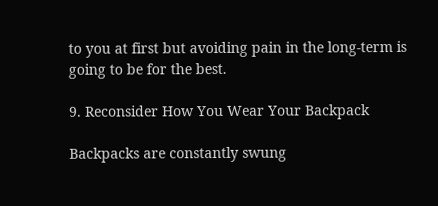to you at first but avoiding pain in the long-term is going to be for the best.

9. Reconsider How You Wear Your Backpack

Backpacks are constantly swung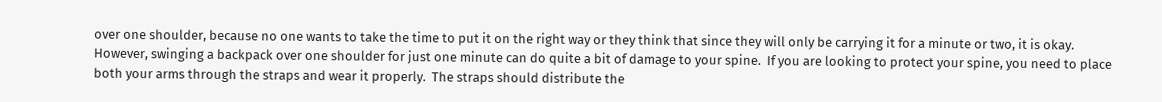over one shoulder, because no one wants to take the time to put it on the right way or they think that since they will only be carrying it for a minute or two, it is okay.  However, swinging a backpack over one shoulder for just one minute can do quite a bit of damage to your spine.  If you are looking to protect your spine, you need to place both your arms through the straps and wear it properly.  The straps should distribute the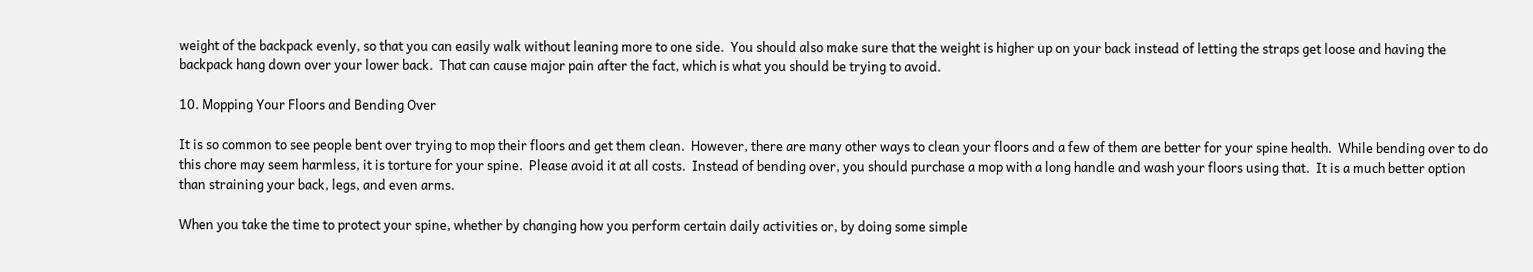weight of the backpack evenly, so that you can easily walk without leaning more to one side.  You should also make sure that the weight is higher up on your back instead of letting the straps get loose and having the backpack hang down over your lower back.  That can cause major pain after the fact, which is what you should be trying to avoid.

10. Mopping Your Floors and Bending Over

It is so common to see people bent over trying to mop their floors and get them clean.  However, there are many other ways to clean your floors and a few of them are better for your spine health.  While bending over to do this chore may seem harmless, it is torture for your spine.  Please avoid it at all costs.  Instead of bending over, you should purchase a mop with a long handle and wash your floors using that.  It is a much better option than straining your back, legs, and even arms.

When you take the time to protect your spine, whether by changing how you perform certain daily activities or, by doing some simple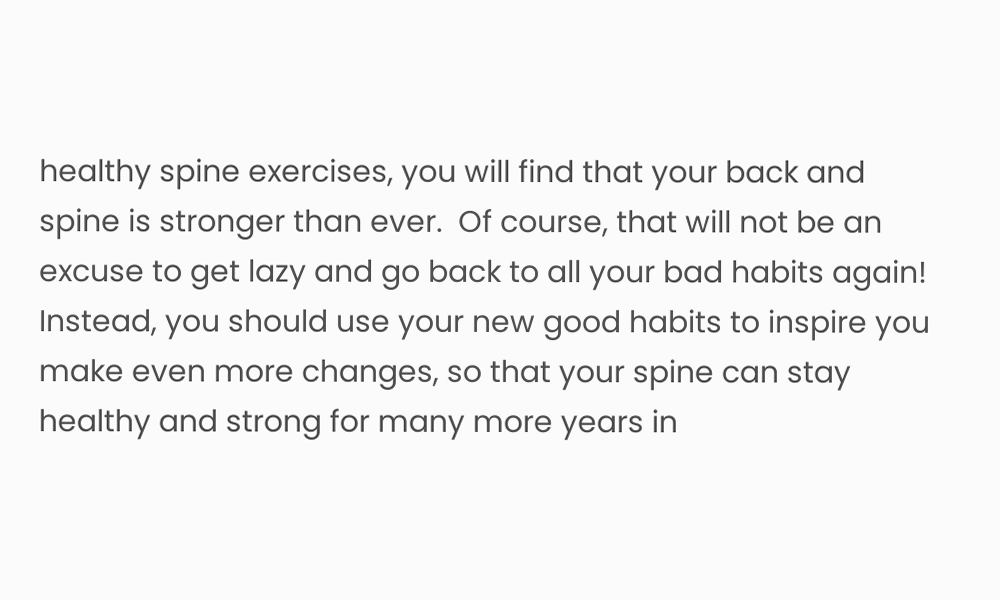healthy spine exercises, you will find that your back and spine is stronger than ever.  Of course, that will not be an excuse to get lazy and go back to all your bad habits again!  Instead, you should use your new good habits to inspire you make even more changes, so that your spine can stay healthy and strong for many more years in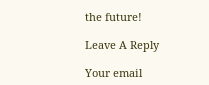the future!

Leave A Reply

Your email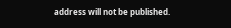address will not be published.